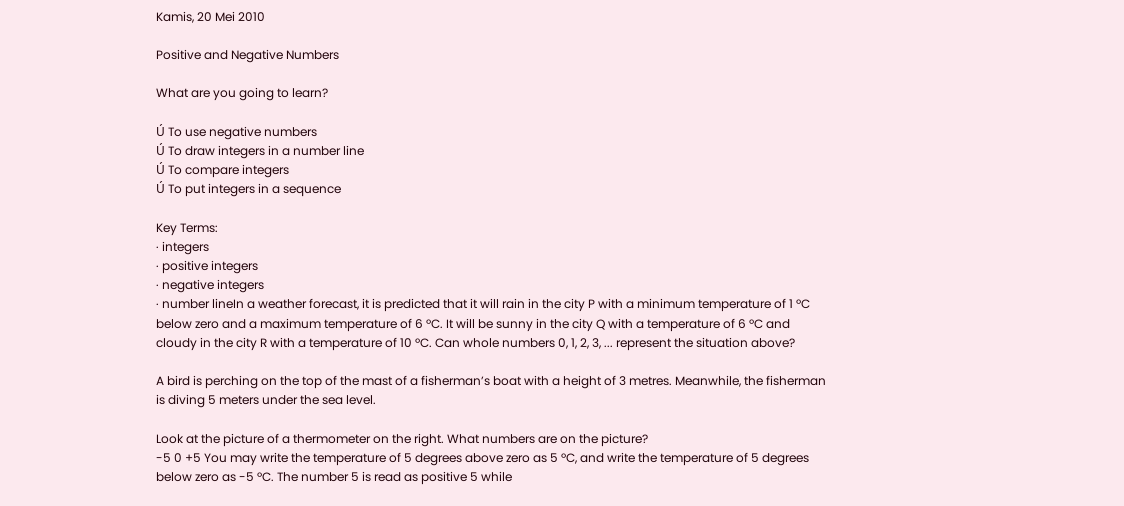Kamis, 20 Mei 2010

Positive and Negative Numbers

What are you going to learn?

Ú To use negative numbers
Ú To draw integers in a number line
Ú To compare integers
Ú To put integers in a sequence

Key Terms:
· integers
· positive integers
· negative integers
· number lineIn a weather forecast, it is predicted that it will rain in the city P with a minimum temperature of 1 ºC below zero and a maximum temperature of 6 ºC. It will be sunny in the city Q with a temperature of 6 ºC and cloudy in the city R with a temperature of 10 ºC. Can whole numbers 0, 1, 2, 3, ... represent the situation above?

A bird is perching on the top of the mast of a fisherman’s boat with a height of 3 metres. Meanwhile, the fisherman is diving 5 meters under the sea level.

Look at the picture of a thermometer on the right. What numbers are on the picture?
-5 0 +5 You may write the temperature of 5 degrees above zero as 5 ºC, and write the temperature of 5 degrees below zero as -5 ºC. The number 5 is read as positive 5 while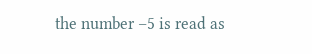the number –5 is read as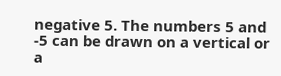negative 5. The numbers 5 and -5 can be drawn on a vertical or a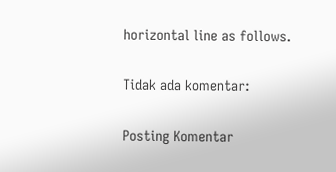horizontal line as follows.

Tidak ada komentar:

Posting Komentar